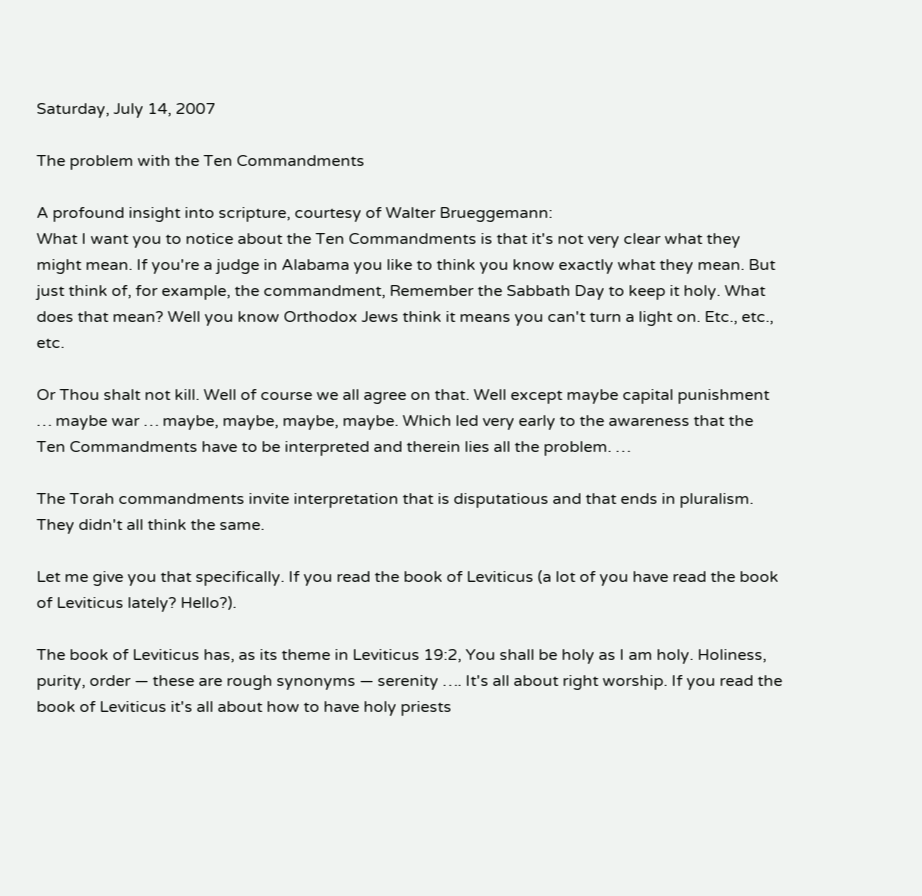Saturday, July 14, 2007

The problem with the Ten Commandments

A profound insight into scripture, courtesy of Walter Brueggemann:
What I want you to notice about the Ten Commandments is that it's not very clear what they might mean. If you're a judge in Alabama you like to think you know exactly what they mean. But just think of, for example, the commandment, Remember the Sabbath Day to keep it holy. What does that mean? Well you know Orthodox Jews think it means you can't turn a light on. Etc., etc., etc.

Or Thou shalt not kill. Well of course we all agree on that. Well except maybe capital punishment … maybe war … maybe, maybe, maybe, maybe. Which led very early to the awareness that the Ten Commandments have to be interpreted and therein lies all the problem. …

The Torah commandments invite interpretation that is disputatious and that ends in pluralism. They didn't all think the same.

Let me give you that specifically. If you read the book of Leviticus (a lot of you have read the book of Leviticus lately? Hello?).

The book of Leviticus has, as its theme in Leviticus 19:2, You shall be holy as I am holy. Holiness, purity, order — these are rough synonyms — serenity …. It's all about right worship. If you read the book of Leviticus it's all about how to have holy priests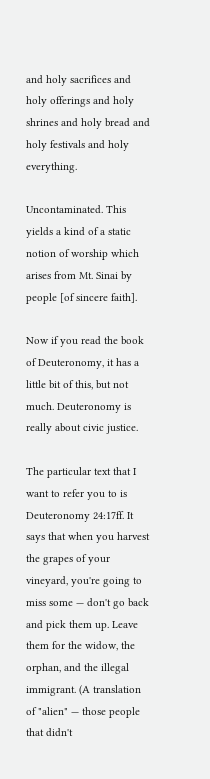and holy sacrifices and holy offerings and holy shrines and holy bread and holy festivals and holy everything.

Uncontaminated. This yields a kind of a static notion of worship which arises from Mt. Sinai by people [of sincere faith].

Now if you read the book of Deuteronomy, it has a little bit of this, but not much. Deuteronomy is really about civic justice.

The particular text that I want to refer you to is Deuteronomy 24:17ff. It says that when you harvest the grapes of your vineyard, you're going to miss some — don't go back and pick them up. Leave them for the widow, the orphan, and the illegal immigrant. (A translation of "alien" — those people that didn't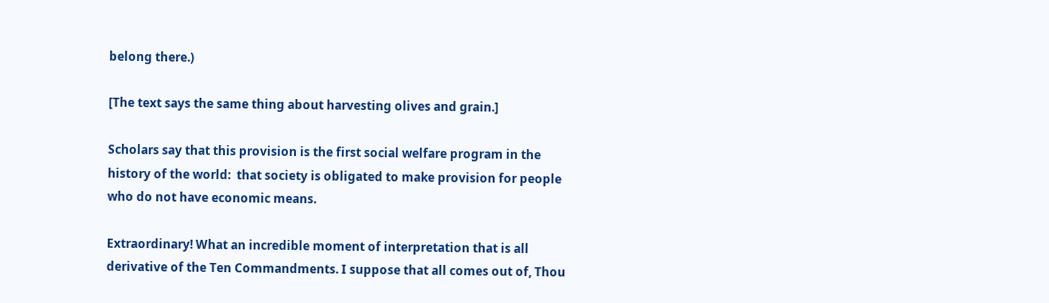belong there.)

[The text says the same thing about harvesting olives and grain.]

Scholars say that this provision is the first social welfare program in the history of the world:  that society is obligated to make provision for people who do not have economic means.

Extraordinary! What an incredible moment of interpretation that is all derivative of the Ten Commandments. I suppose that all comes out of, Thou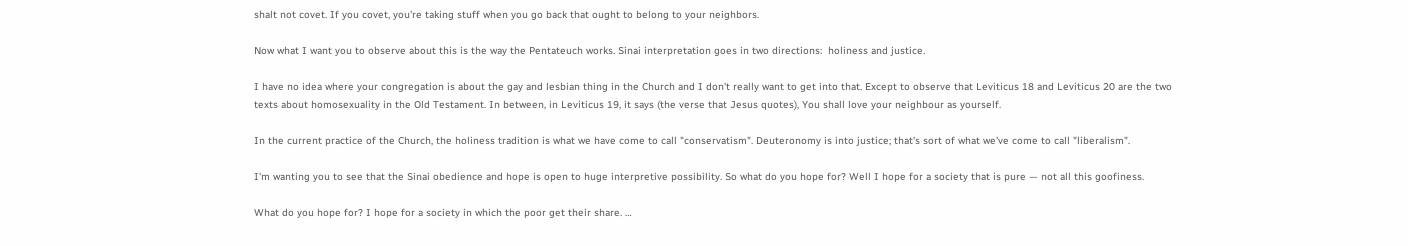shalt not covet. If you covet, you're taking stuff when you go back that ought to belong to your neighbors.

Now what I want you to observe about this is the way the Pentateuch works. Sinai interpretation goes in two directions:  holiness and justice.

I have no idea where your congregation is about the gay and lesbian thing in the Church and I don't really want to get into that. Except to observe that Leviticus 18 and Leviticus 20 are the two texts about homosexuality in the Old Testament. In between, in Leviticus 19, it says (the verse that Jesus quotes), You shall love your neighbour as yourself.

In the current practice of the Church, the holiness tradition is what we have come to call "conservatism". Deuteronomy is into justice; that's sort of what we've come to call "liberalism".

I'm wanting you to see that the Sinai obedience and hope is open to huge interpretive possibility. So what do you hope for? Well I hope for a society that is pure — not all this goofiness.

What do you hope for? I hope for a society in which the poor get their share. …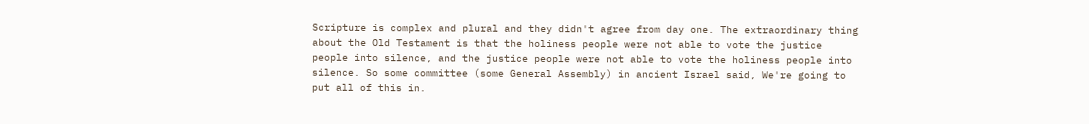Scripture is complex and plural and they didn't agree from day one. The extraordinary thing about the Old Testament is that the holiness people were not able to vote the justice people into silence, and the justice people were not able to vote the holiness people into silence. So some committee (some General Assembly) in ancient Israel said, We're going to put all of this in.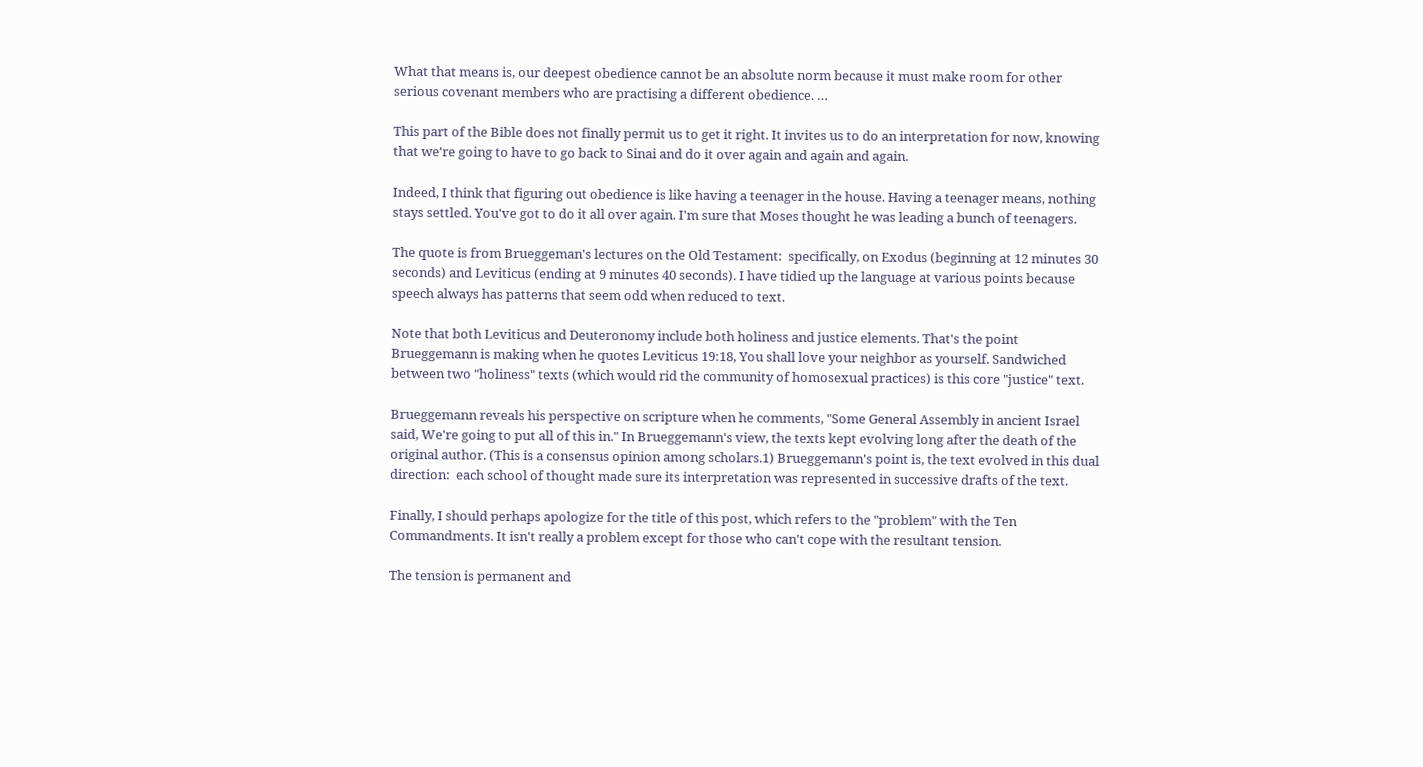What that means is, our deepest obedience cannot be an absolute norm because it must make room for other serious covenant members who are practising a different obedience. …

This part of the Bible does not finally permit us to get it right. It invites us to do an interpretation for now, knowing that we're going to have to go back to Sinai and do it over again and again and again.

Indeed, I think that figuring out obedience is like having a teenager in the house. Having a teenager means, nothing stays settled. You've got to do it all over again. I'm sure that Moses thought he was leading a bunch of teenagers.

The quote is from Brueggeman's lectures on the Old Testament:  specifically, on Exodus (beginning at 12 minutes 30 seconds) and Leviticus (ending at 9 minutes 40 seconds). I have tidied up the language at various points because speech always has patterns that seem odd when reduced to text.

Note that both Leviticus and Deuteronomy include both holiness and justice elements. That's the point Brueggemann is making when he quotes Leviticus 19:18, You shall love your neighbor as yourself. Sandwiched between two "holiness" texts (which would rid the community of homosexual practices) is this core "justice" text.

Brueggemann reveals his perspective on scripture when he comments, "Some General Assembly in ancient Israel said, We're going to put all of this in." In Brueggemann's view, the texts kept evolving long after the death of the original author. (This is a consensus opinion among scholars.1) Brueggemann's point is, the text evolved in this dual direction:  each school of thought made sure its interpretation was represented in successive drafts of the text.

Finally, I should perhaps apologize for the title of this post, which refers to the "problem" with the Ten Commandments. It isn't really a problem except for those who can't cope with the resultant tension.

The tension is permanent and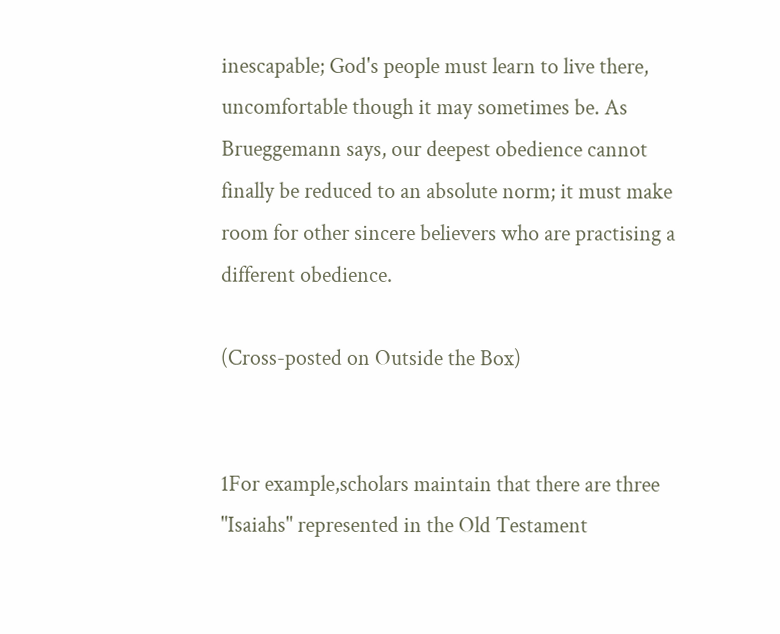inescapable; God's people must learn to live there, uncomfortable though it may sometimes be. As Brueggemann says, our deepest obedience cannot finally be reduced to an absolute norm; it must make room for other sincere believers who are practising a different obedience.

(Cross-posted on Outside the Box)


1For example,scholars maintain that there are three "Isaiahs" represented in the Old Testament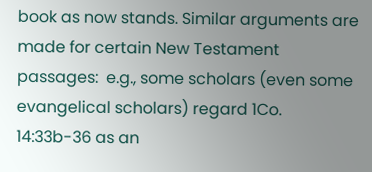book as now stands. Similar arguments are made for certain New Testament passages:  e.g., some scholars (even some evangelical scholars) regard 1Co. 14:33b-36 as an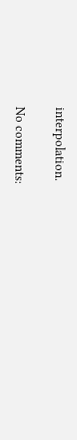interpolation.

No comments: